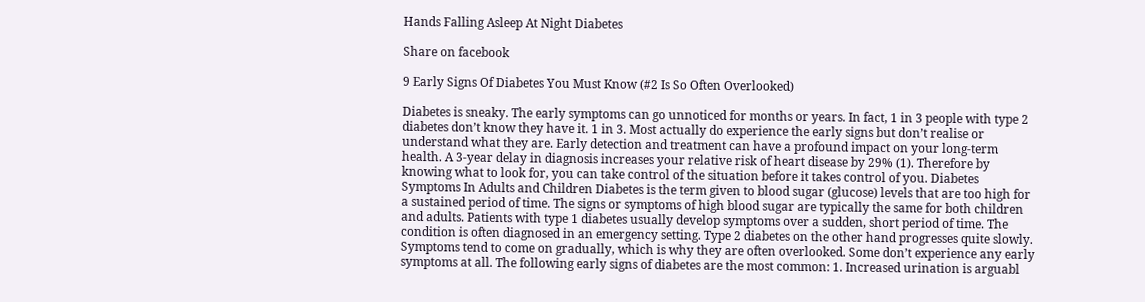Hands Falling Asleep At Night Diabetes

Share on facebook

9 Early Signs Of Diabetes You Must Know (#2 Is So Often Overlooked)

Diabetes is sneaky. The early symptoms can go unnoticed for months or years. In fact, 1 in 3 people with type 2 diabetes don’t know they have it. 1 in 3. Most actually do experience the early signs but don’t realise or understand what they are. Early detection and treatment can have a profound impact on your long-term health. A 3-year delay in diagnosis increases your relative risk of heart disease by 29% (1). Therefore by knowing what to look for, you can take control of the situation before it takes control of you. Diabetes Symptoms In Adults and Children Diabetes is the term given to blood sugar (glucose) levels that are too high for a sustained period of time. The signs or symptoms of high blood sugar are typically the same for both children and adults. Patients with type 1 diabetes usually develop symptoms over a sudden, short period of time. The condition is often diagnosed in an emergency setting. Type 2 diabetes on the other hand progresses quite slowly. Symptoms tend to come on gradually, which is why they are often overlooked. Some don’t experience any early symptoms at all. The following early signs of diabetes are the most common: 1. Increased urination is arguabl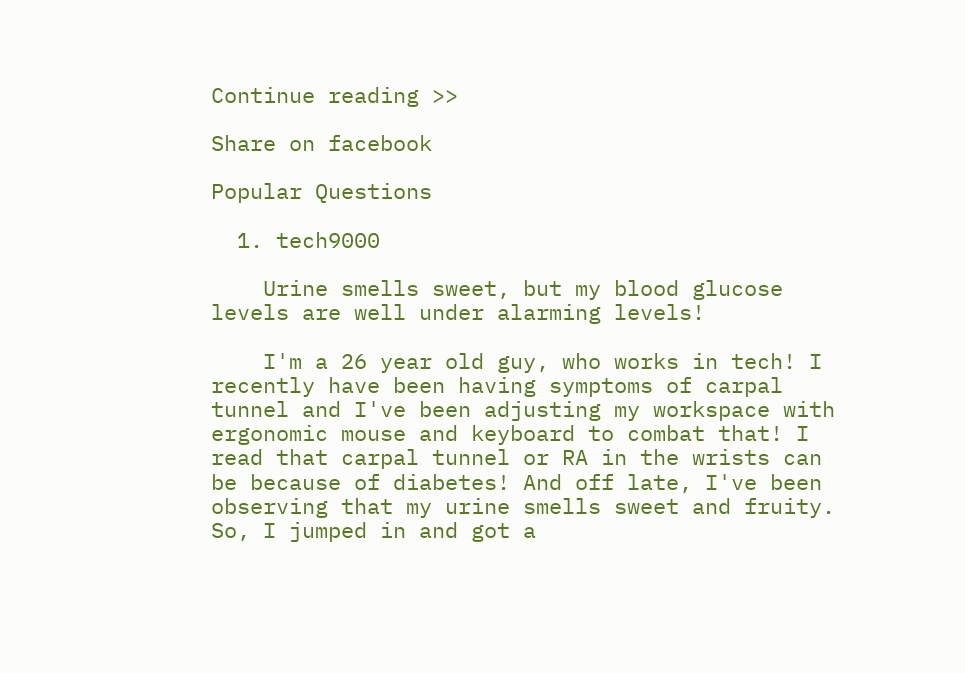Continue reading >>

Share on facebook

Popular Questions

  1. tech9000

    Urine smells sweet, but my blood glucose levels are well under alarming levels!

    I'm a 26 year old guy, who works in tech! I recently have been having symptoms of carpal tunnel and I've been adjusting my workspace with ergonomic mouse and keyboard to combat that! I read that carpal tunnel or RA in the wrists can be because of diabetes! And off late, I've been observing that my urine smells sweet and fruity. So, I jumped in and got a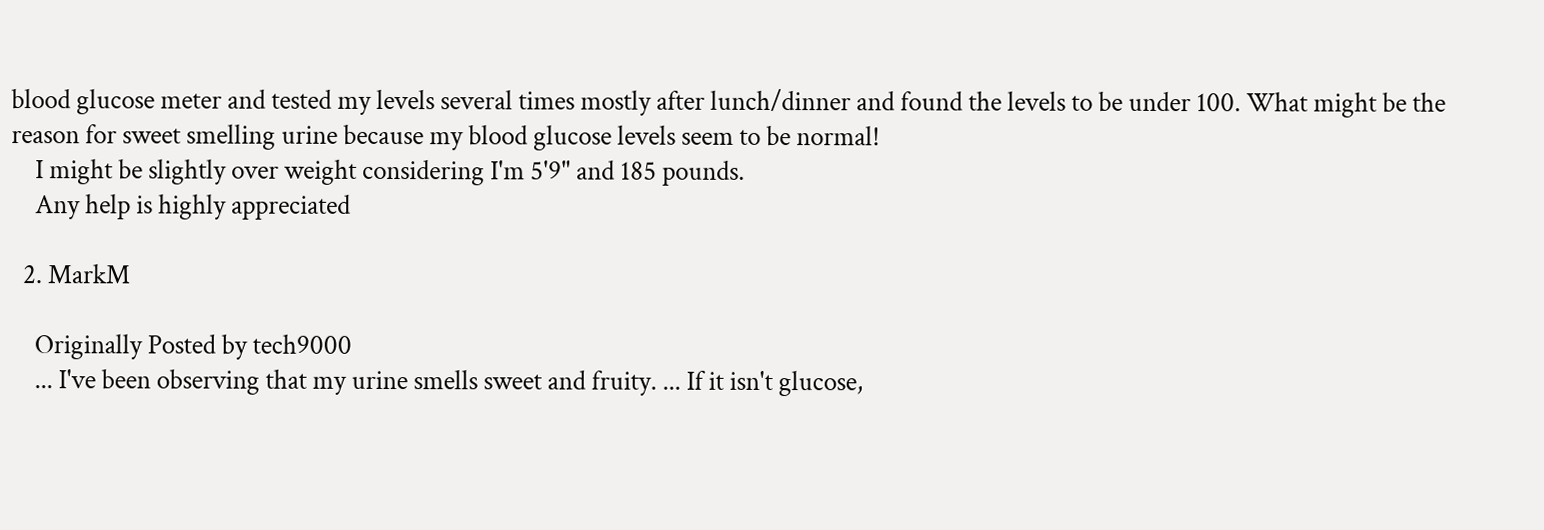blood glucose meter and tested my levels several times mostly after lunch/dinner and found the levels to be under 100. What might be the reason for sweet smelling urine because my blood glucose levels seem to be normal!
    I might be slightly over weight considering I'm 5'9" and 185 pounds.
    Any help is highly appreciated

  2. MarkM

    Originally Posted by tech9000
    ... I've been observing that my urine smells sweet and fruity. ... If it isn't glucose,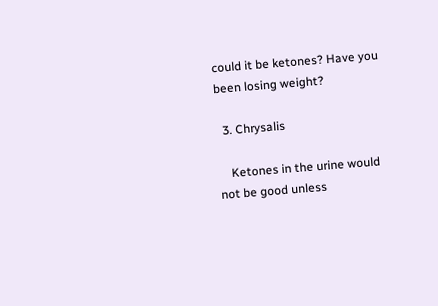could it be ketones? Have you been losing weight?

  3. Chrysalis

    Ketones in the urine would not be good unless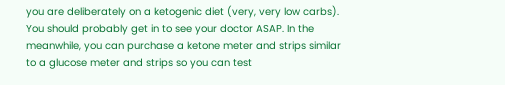you are deliberately on a ketogenic diet (very, very low carbs). You should probably get in to see your doctor ASAP. In the meanwhile, you can purchase a ketone meter and strips similar to a glucose meter and strips so you can test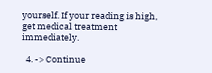yourself. If your reading is high, get medical treatment immediately.

  4. -> Continue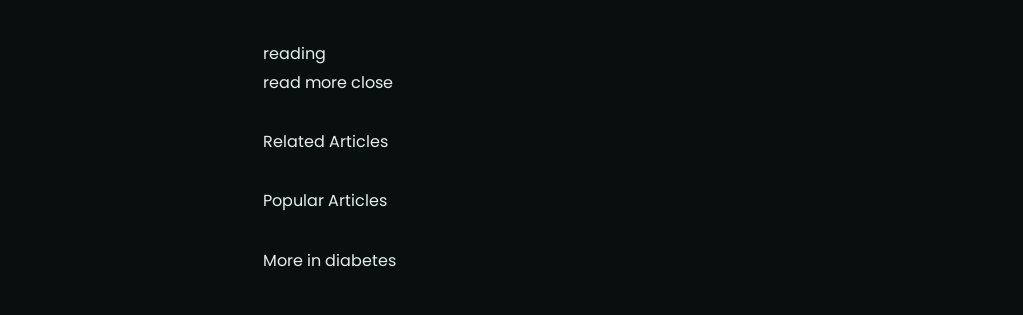reading
read more close

Related Articles

Popular Articles

More in diabetes